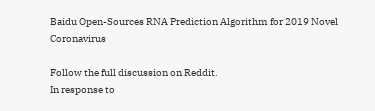Baidu Open-Sources RNA Prediction Algorithm for 2019 Novel Coronavirus

Follow the full discussion on Reddit.
In response to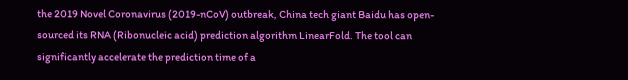the 2019 Novel Coronavirus (2019-nCoV) outbreak, China tech giant Baidu has open-sourced its RNA (Ribonucleic acid) prediction algorithm LinearFold. The tool can significantly accelerate the prediction time of a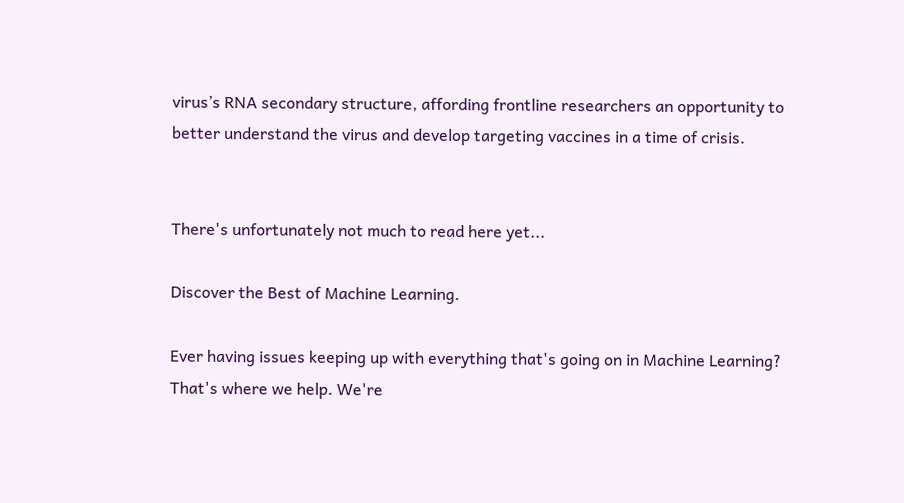virus’s RNA secondary structure, affording frontline researchers an opportunity to better understand the virus and develop targeting vaccines in a time of crisis.


There's unfortunately not much to read here yet...

Discover the Best of Machine Learning.

Ever having issues keeping up with everything that's going on in Machine Learning? That's where we help. We're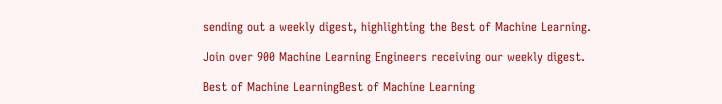sending out a weekly digest, highlighting the Best of Machine Learning.

Join over 900 Machine Learning Engineers receiving our weekly digest.

Best of Machine LearningBest of Machine Learning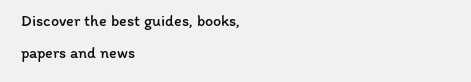Discover the best guides, books, papers and news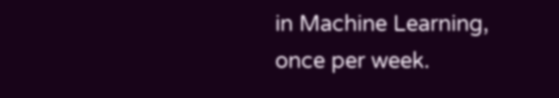in Machine Learning, once per week.